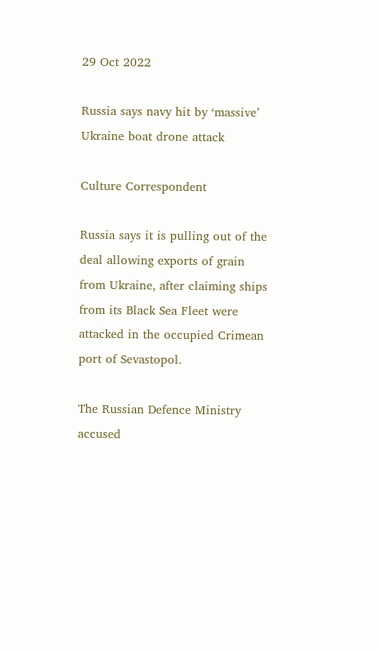29 Oct 2022

Russia says navy hit by ‘massive’ Ukraine boat drone attack

Culture Correspondent

Russia says it is pulling out of the deal allowing exports of grain from Ukraine, after claiming ships from its Black Sea Fleet were attacked in the occupied Crimean port of Sevastopol.

The Russian Defence Ministry accused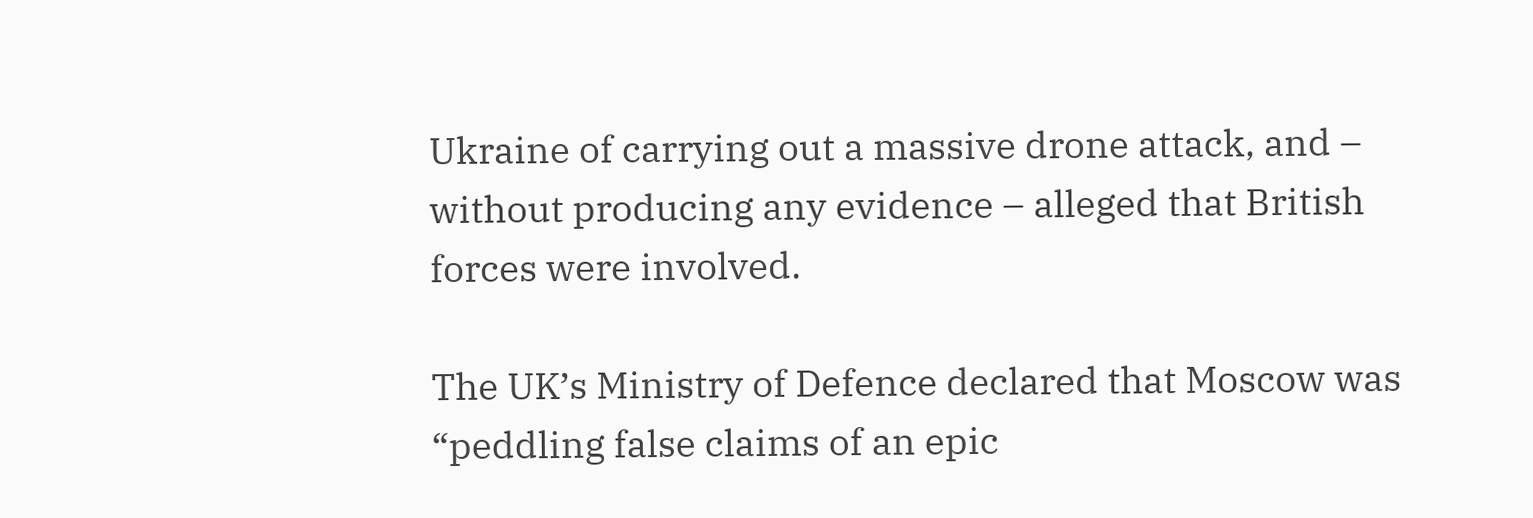Ukraine of carrying out a massive drone attack, and – without producing any evidence – alleged that British forces were involved.

The UK’s Ministry of Defence declared that Moscow was “peddling false claims of an epic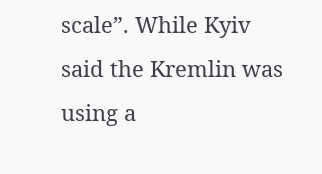scale”. While Kyiv said the Kremlin was using a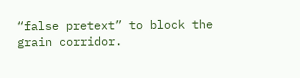“false pretext” to block the grain corridor.